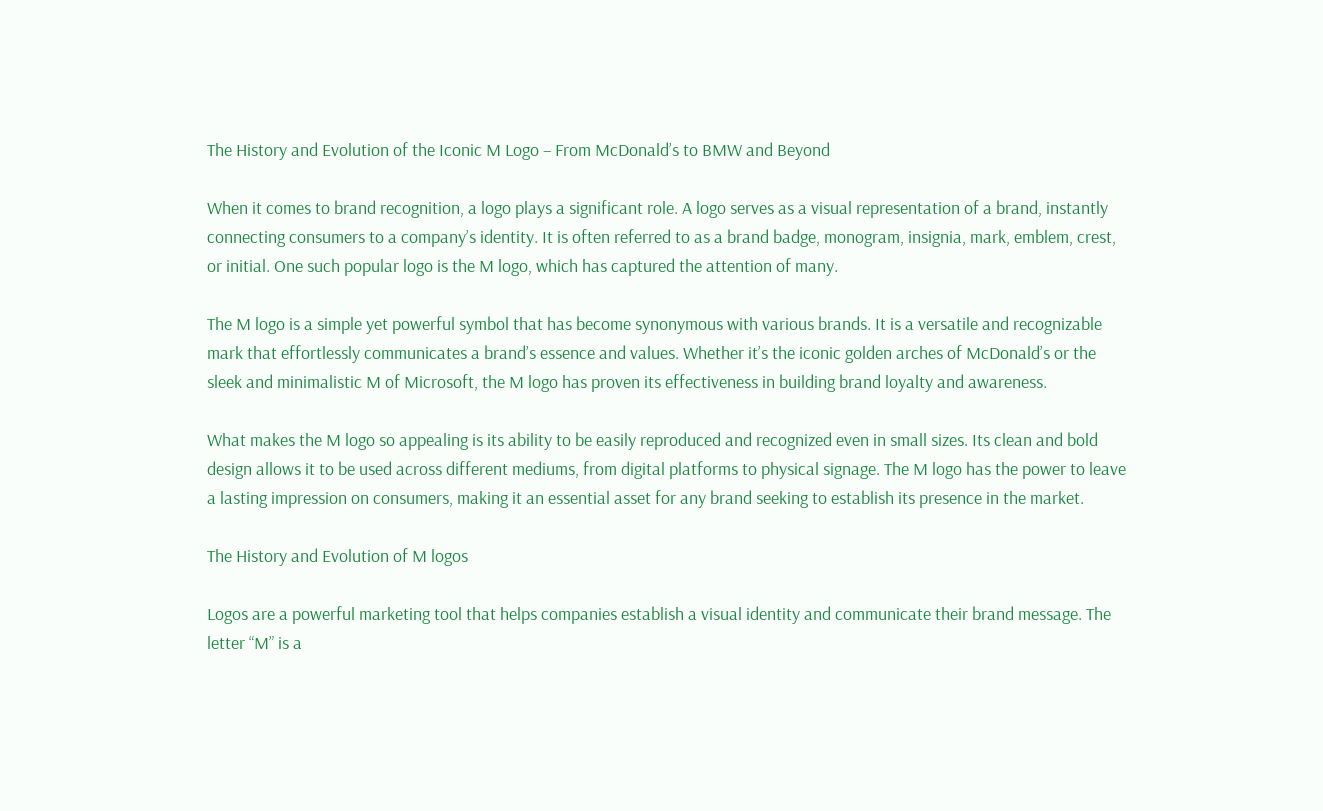The History and Evolution of the Iconic M Logo – From McDonald’s to BMW and Beyond

When it comes to brand recognition, a logo plays a significant role. A logo serves as a visual representation of a brand, instantly connecting consumers to a company’s identity. It is often referred to as a brand badge, monogram, insignia, mark, emblem, crest, or initial. One such popular logo is the M logo, which has captured the attention of many.

The M logo is a simple yet powerful symbol that has become synonymous with various brands. It is a versatile and recognizable mark that effortlessly communicates a brand’s essence and values. Whether it’s the iconic golden arches of McDonald’s or the sleek and minimalistic M of Microsoft, the M logo has proven its effectiveness in building brand loyalty and awareness.

What makes the M logo so appealing is its ability to be easily reproduced and recognized even in small sizes. Its clean and bold design allows it to be used across different mediums, from digital platforms to physical signage. The M logo has the power to leave a lasting impression on consumers, making it an essential asset for any brand seeking to establish its presence in the market.

The History and Evolution of M logos

Logos are a powerful marketing tool that helps companies establish a visual identity and communicate their brand message. The letter “M” is a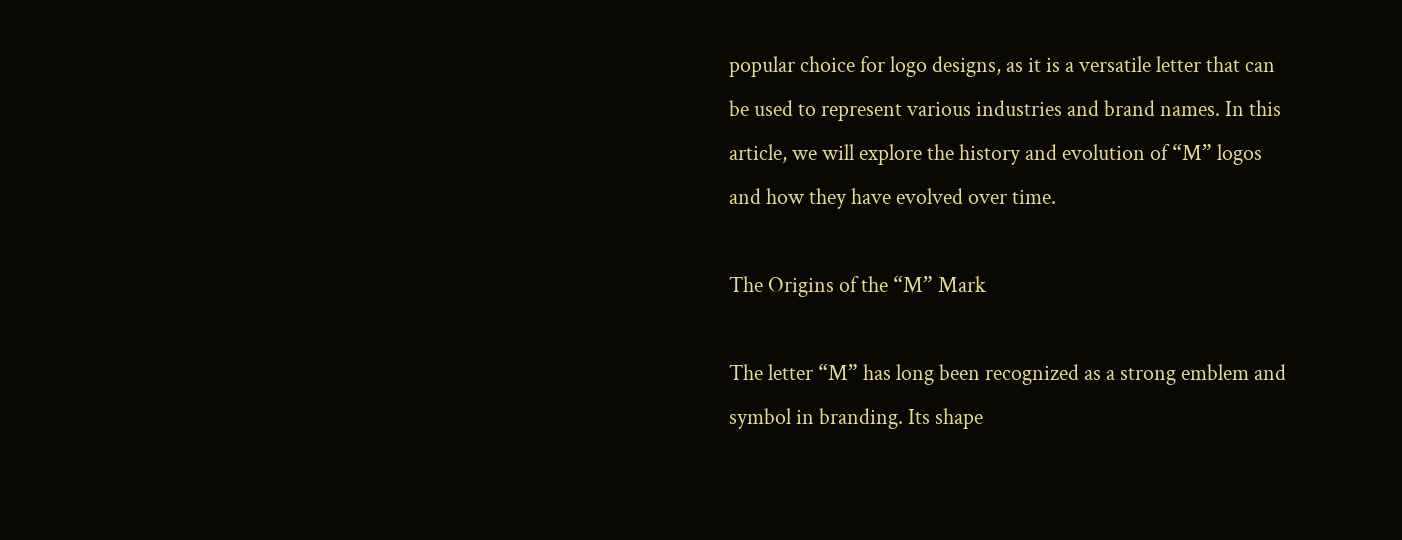popular choice for logo designs, as it is a versatile letter that can be used to represent various industries and brand names. In this article, we will explore the history and evolution of “M” logos and how they have evolved over time.

The Origins of the “M” Mark

The letter “M” has long been recognized as a strong emblem and symbol in branding. Its shape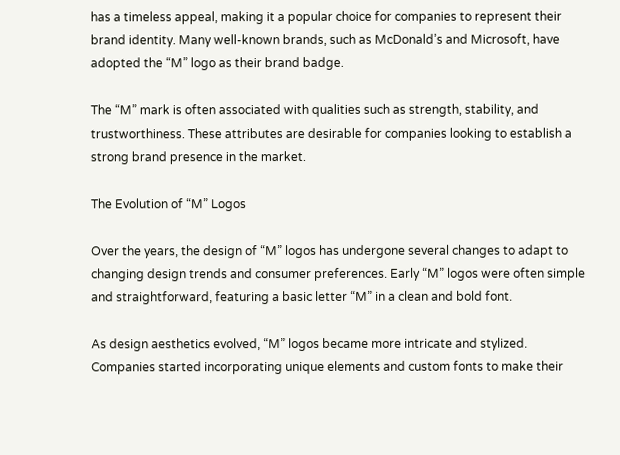has a timeless appeal, making it a popular choice for companies to represent their brand identity. Many well-known brands, such as McDonald’s and Microsoft, have adopted the “M” logo as their brand badge.

The “M” mark is often associated with qualities such as strength, stability, and trustworthiness. These attributes are desirable for companies looking to establish a strong brand presence in the market.

The Evolution of “M” Logos

Over the years, the design of “M” logos has undergone several changes to adapt to changing design trends and consumer preferences. Early “M” logos were often simple and straightforward, featuring a basic letter “M” in a clean and bold font.

As design aesthetics evolved, “M” logos became more intricate and stylized. Companies started incorporating unique elements and custom fonts to make their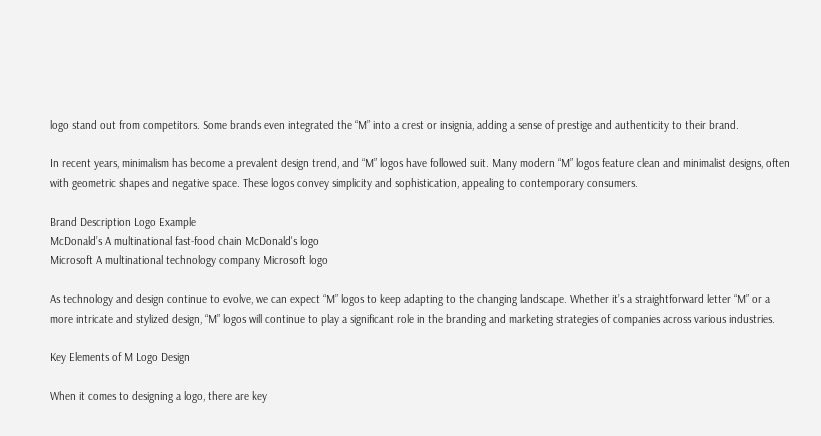logo stand out from competitors. Some brands even integrated the “M” into a crest or insignia, adding a sense of prestige and authenticity to their brand.

In recent years, minimalism has become a prevalent design trend, and “M” logos have followed suit. Many modern “M” logos feature clean and minimalist designs, often with geometric shapes and negative space. These logos convey simplicity and sophistication, appealing to contemporary consumers.

Brand Description Logo Example
McDonald’s A multinational fast-food chain McDonald's logo
Microsoft A multinational technology company Microsoft logo

As technology and design continue to evolve, we can expect “M” logos to keep adapting to the changing landscape. Whether it’s a straightforward letter “M” or a more intricate and stylized design, “M” logos will continue to play a significant role in the branding and marketing strategies of companies across various industries.

Key Elements of M Logo Design

When it comes to designing a logo, there are key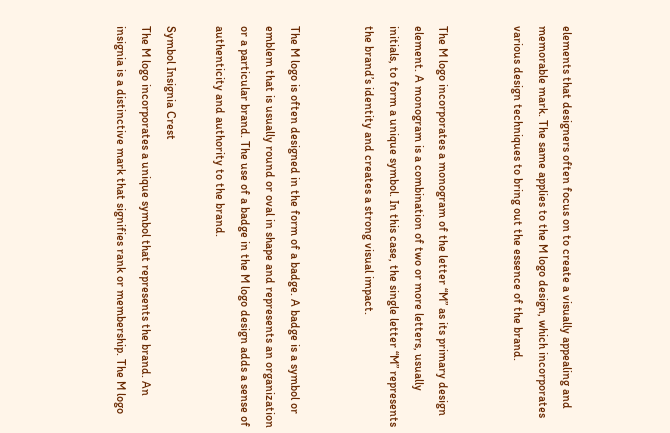elements that designers often focus on to create a visually appealing and memorable mark. The same applies to the M logo design, which incorporates various design techniques to bring out the essence of the brand.


The M logo incorporates a monogram of the letter “M” as its primary design element. A monogram is a combination of two or more letters, usually initials, to form a unique symbol. In this case, the single letter “M” represents the brand’s identity and creates a strong visual impact.


The M logo is often designed in the form of a badge. A badge is a symbol or emblem that is usually round or oval in shape and represents an organization or a particular brand. The use of a badge in the M logo design adds a sense of authenticity and authority to the brand.

Symbol Insignia Crest
The M logo incorporates a unique symbol that represents the brand. An insignia is a distinctive mark that signifies rank or membership. The M logo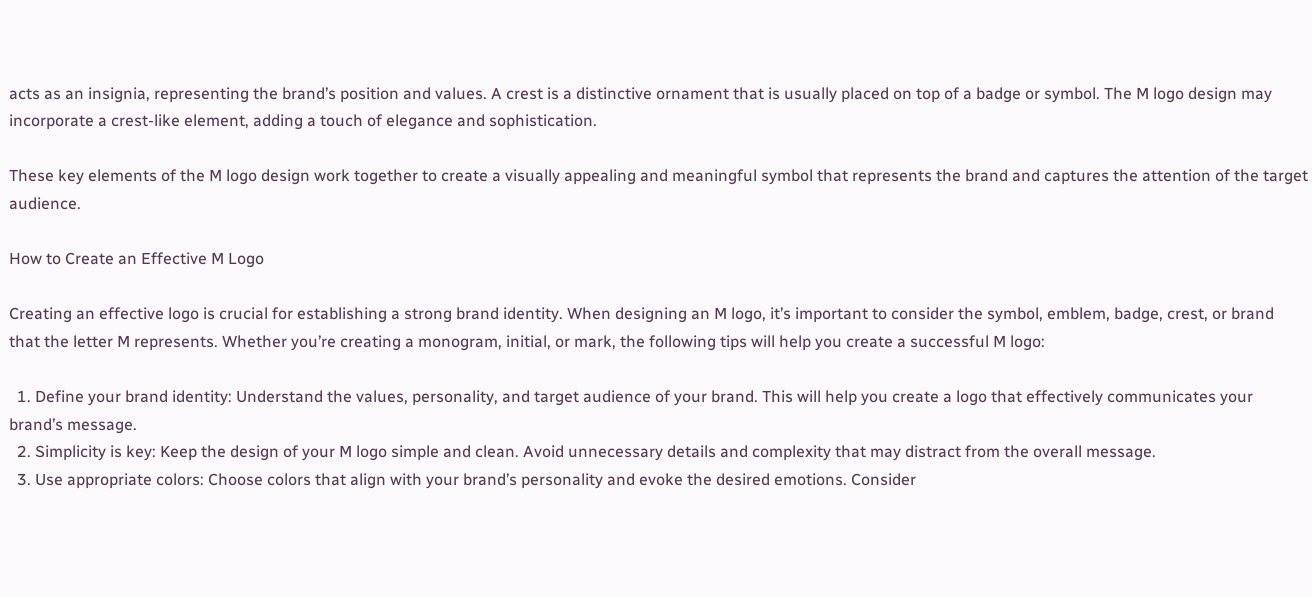acts as an insignia, representing the brand’s position and values. A crest is a distinctive ornament that is usually placed on top of a badge or symbol. The M logo design may incorporate a crest-like element, adding a touch of elegance and sophistication.

These key elements of the M logo design work together to create a visually appealing and meaningful symbol that represents the brand and captures the attention of the target audience.

How to Create an Effective M Logo

Creating an effective logo is crucial for establishing a strong brand identity. When designing an M logo, it’s important to consider the symbol, emblem, badge, crest, or brand that the letter M represents. Whether you’re creating a monogram, initial, or mark, the following tips will help you create a successful M logo:

  1. Define your brand identity: Understand the values, personality, and target audience of your brand. This will help you create a logo that effectively communicates your brand’s message.
  2. Simplicity is key: Keep the design of your M logo simple and clean. Avoid unnecessary details and complexity that may distract from the overall message.
  3. Use appropriate colors: Choose colors that align with your brand’s personality and evoke the desired emotions. Consider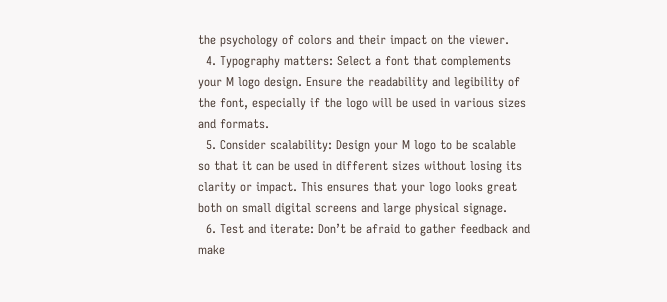the psychology of colors and their impact on the viewer.
  4. Typography matters: Select a font that complements your M logo design. Ensure the readability and legibility of the font, especially if the logo will be used in various sizes and formats.
  5. Consider scalability: Design your M logo to be scalable so that it can be used in different sizes without losing its clarity or impact. This ensures that your logo looks great both on small digital screens and large physical signage.
  6. Test and iterate: Don’t be afraid to gather feedback and make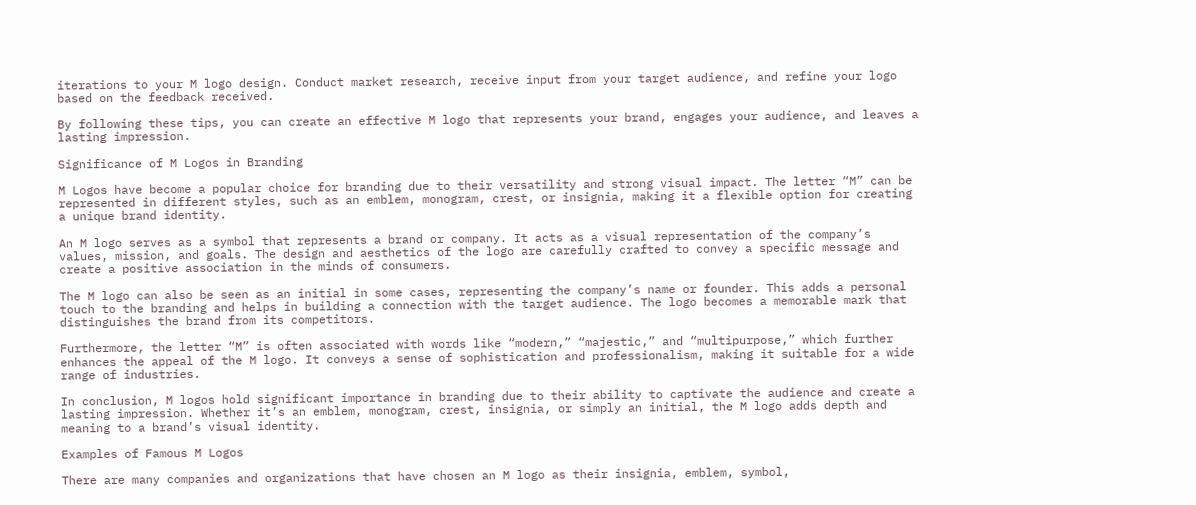iterations to your M logo design. Conduct market research, receive input from your target audience, and refine your logo based on the feedback received.

By following these tips, you can create an effective M logo that represents your brand, engages your audience, and leaves a lasting impression.

Significance of M Logos in Branding

M Logos have become a popular choice for branding due to their versatility and strong visual impact. The letter “M” can be represented in different styles, such as an emblem, monogram, crest, or insignia, making it a flexible option for creating a unique brand identity.

An M logo serves as a symbol that represents a brand or company. It acts as a visual representation of the company’s values, mission, and goals. The design and aesthetics of the logo are carefully crafted to convey a specific message and create a positive association in the minds of consumers.

The M logo can also be seen as an initial in some cases, representing the company’s name or founder. This adds a personal touch to the branding and helps in building a connection with the target audience. The logo becomes a memorable mark that distinguishes the brand from its competitors.

Furthermore, the letter “M” is often associated with words like “modern,” “majestic,” and “multipurpose,” which further enhances the appeal of the M logo. It conveys a sense of sophistication and professionalism, making it suitable for a wide range of industries.

In conclusion, M logos hold significant importance in branding due to their ability to captivate the audience and create a lasting impression. Whether it’s an emblem, monogram, crest, insignia, or simply an initial, the M logo adds depth and meaning to a brand’s visual identity.

Examples of Famous M Logos

There are many companies and organizations that have chosen an M logo as their insignia, emblem, symbol,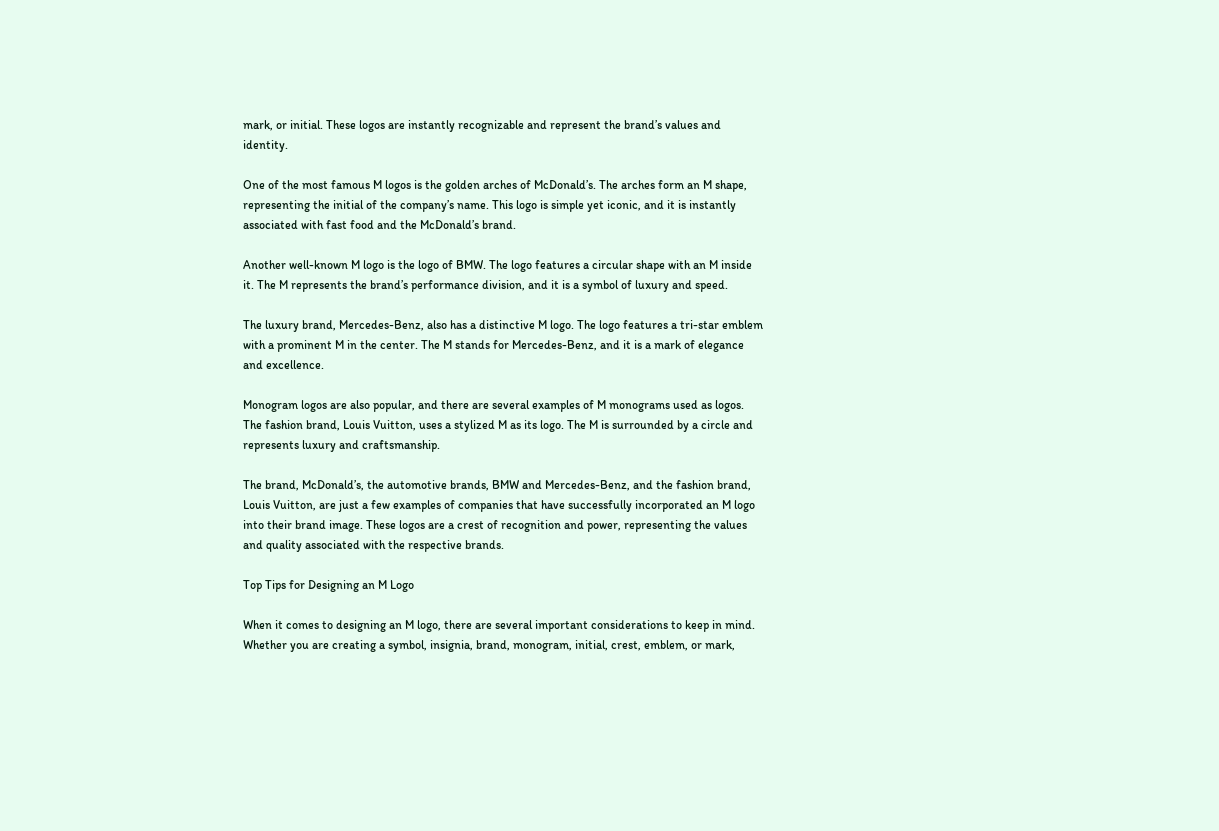mark, or initial. These logos are instantly recognizable and represent the brand’s values and identity.

One of the most famous M logos is the golden arches of McDonald’s. The arches form an M shape, representing the initial of the company’s name. This logo is simple yet iconic, and it is instantly associated with fast food and the McDonald’s brand.

Another well-known M logo is the logo of BMW. The logo features a circular shape with an M inside it. The M represents the brand’s performance division, and it is a symbol of luxury and speed.

The luxury brand, Mercedes-Benz, also has a distinctive M logo. The logo features a tri-star emblem with a prominent M in the center. The M stands for Mercedes-Benz, and it is a mark of elegance and excellence.

Monogram logos are also popular, and there are several examples of M monograms used as logos. The fashion brand, Louis Vuitton, uses a stylized M as its logo. The M is surrounded by a circle and represents luxury and craftsmanship.

The brand, McDonald’s, the automotive brands, BMW and Mercedes-Benz, and the fashion brand, Louis Vuitton, are just a few examples of companies that have successfully incorporated an M logo into their brand image. These logos are a crest of recognition and power, representing the values and quality associated with the respective brands.

Top Tips for Designing an M Logo

When it comes to designing an M logo, there are several important considerations to keep in mind. Whether you are creating a symbol, insignia, brand, monogram, initial, crest, emblem, or mark,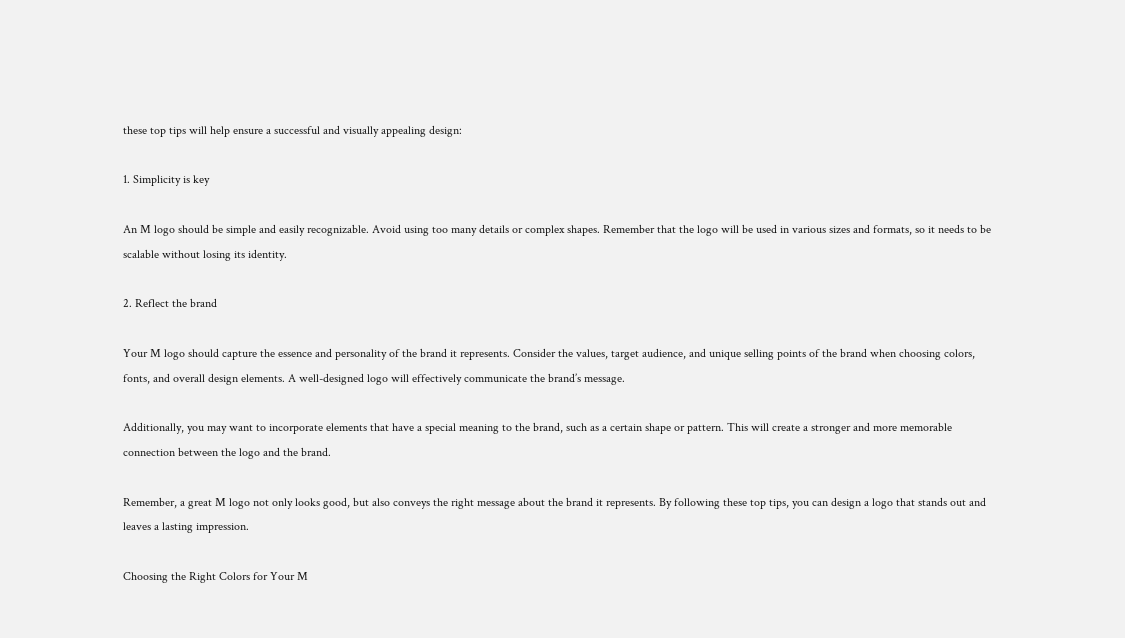these top tips will help ensure a successful and visually appealing design:

1. Simplicity is key

An M logo should be simple and easily recognizable. Avoid using too many details or complex shapes. Remember that the logo will be used in various sizes and formats, so it needs to be scalable without losing its identity.

2. Reflect the brand

Your M logo should capture the essence and personality of the brand it represents. Consider the values, target audience, and unique selling points of the brand when choosing colors, fonts, and overall design elements. A well-designed logo will effectively communicate the brand’s message.

Additionally, you may want to incorporate elements that have a special meaning to the brand, such as a certain shape or pattern. This will create a stronger and more memorable connection between the logo and the brand.

Remember, a great M logo not only looks good, but also conveys the right message about the brand it represents. By following these top tips, you can design a logo that stands out and leaves a lasting impression.

Choosing the Right Colors for Your M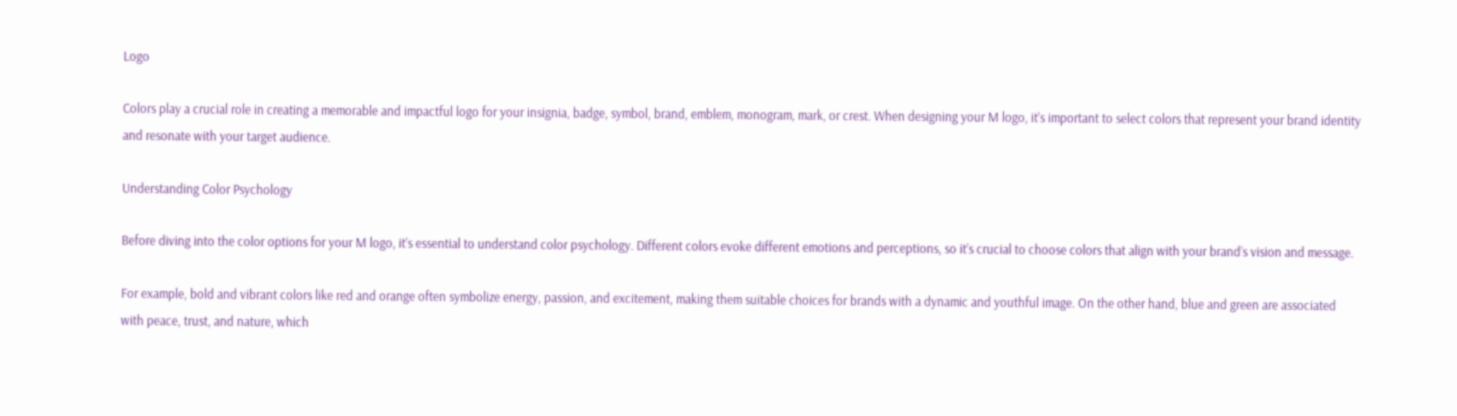Logo

Colors play a crucial role in creating a memorable and impactful logo for your insignia, badge, symbol, brand, emblem, monogram, mark, or crest. When designing your M logo, it’s important to select colors that represent your brand identity and resonate with your target audience.

Understanding Color Psychology

Before diving into the color options for your M logo, it’s essential to understand color psychology. Different colors evoke different emotions and perceptions, so it’s crucial to choose colors that align with your brand’s vision and message.

For example, bold and vibrant colors like red and orange often symbolize energy, passion, and excitement, making them suitable choices for brands with a dynamic and youthful image. On the other hand, blue and green are associated with peace, trust, and nature, which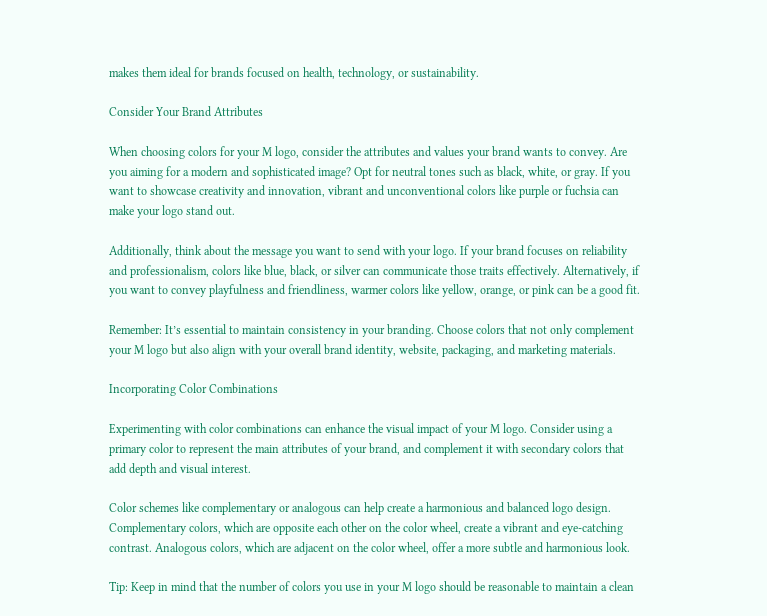makes them ideal for brands focused on health, technology, or sustainability.

Consider Your Brand Attributes

When choosing colors for your M logo, consider the attributes and values your brand wants to convey. Are you aiming for a modern and sophisticated image? Opt for neutral tones such as black, white, or gray. If you want to showcase creativity and innovation, vibrant and unconventional colors like purple or fuchsia can make your logo stand out.

Additionally, think about the message you want to send with your logo. If your brand focuses on reliability and professionalism, colors like blue, black, or silver can communicate those traits effectively. Alternatively, if you want to convey playfulness and friendliness, warmer colors like yellow, orange, or pink can be a good fit.

Remember: It’s essential to maintain consistency in your branding. Choose colors that not only complement your M logo but also align with your overall brand identity, website, packaging, and marketing materials.

Incorporating Color Combinations

Experimenting with color combinations can enhance the visual impact of your M logo. Consider using a primary color to represent the main attributes of your brand, and complement it with secondary colors that add depth and visual interest.

Color schemes like complementary or analogous can help create a harmonious and balanced logo design. Complementary colors, which are opposite each other on the color wheel, create a vibrant and eye-catching contrast. Analogous colors, which are adjacent on the color wheel, offer a more subtle and harmonious look.

Tip: Keep in mind that the number of colors you use in your M logo should be reasonable to maintain a clean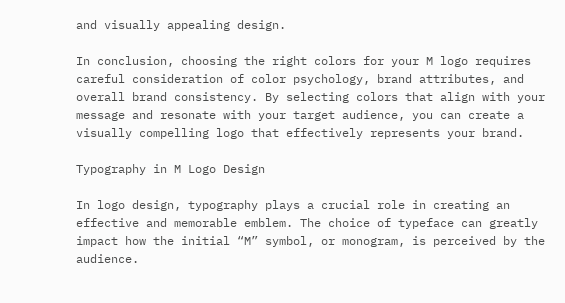and visually appealing design.

In conclusion, choosing the right colors for your M logo requires careful consideration of color psychology, brand attributes, and overall brand consistency. By selecting colors that align with your message and resonate with your target audience, you can create a visually compelling logo that effectively represents your brand.

Typography in M Logo Design

In logo design, typography plays a crucial role in creating an effective and memorable emblem. The choice of typeface can greatly impact how the initial “M” symbol, or monogram, is perceived by the audience.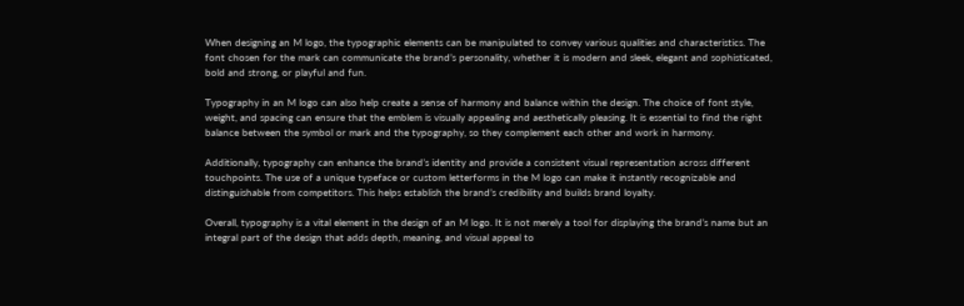When designing an M logo, the typographic elements can be manipulated to convey various qualities and characteristics. The font chosen for the mark can communicate the brand’s personality, whether it is modern and sleek, elegant and sophisticated, bold and strong, or playful and fun.

Typography in an M logo can also help create a sense of harmony and balance within the design. The choice of font style, weight, and spacing can ensure that the emblem is visually appealing and aesthetically pleasing. It is essential to find the right balance between the symbol or mark and the typography, so they complement each other and work in harmony.

Additionally, typography can enhance the brand’s identity and provide a consistent visual representation across different touchpoints. The use of a unique typeface or custom letterforms in the M logo can make it instantly recognizable and distinguishable from competitors. This helps establish the brand’s credibility and builds brand loyalty.

Overall, typography is a vital element in the design of an M logo. It is not merely a tool for displaying the brand’s name but an integral part of the design that adds depth, meaning, and visual appeal to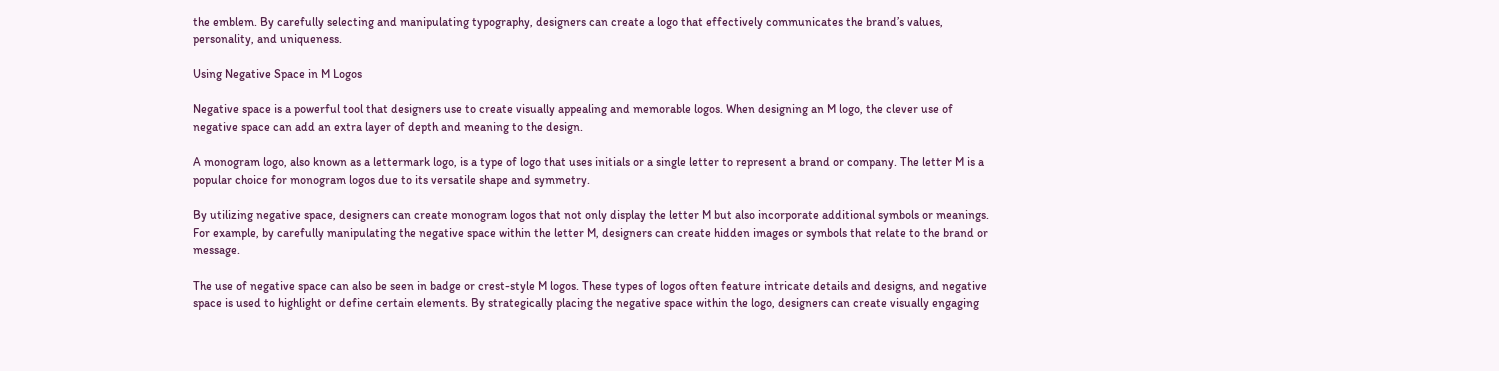the emblem. By carefully selecting and manipulating typography, designers can create a logo that effectively communicates the brand’s values, personality, and uniqueness.

Using Negative Space in M Logos

Negative space is a powerful tool that designers use to create visually appealing and memorable logos. When designing an M logo, the clever use of negative space can add an extra layer of depth and meaning to the design.

A monogram logo, also known as a lettermark logo, is a type of logo that uses initials or a single letter to represent a brand or company. The letter M is a popular choice for monogram logos due to its versatile shape and symmetry.

By utilizing negative space, designers can create monogram logos that not only display the letter M but also incorporate additional symbols or meanings. For example, by carefully manipulating the negative space within the letter M, designers can create hidden images or symbols that relate to the brand or message.

The use of negative space can also be seen in badge or crest-style M logos. These types of logos often feature intricate details and designs, and negative space is used to highlight or define certain elements. By strategically placing the negative space within the logo, designers can create visually engaging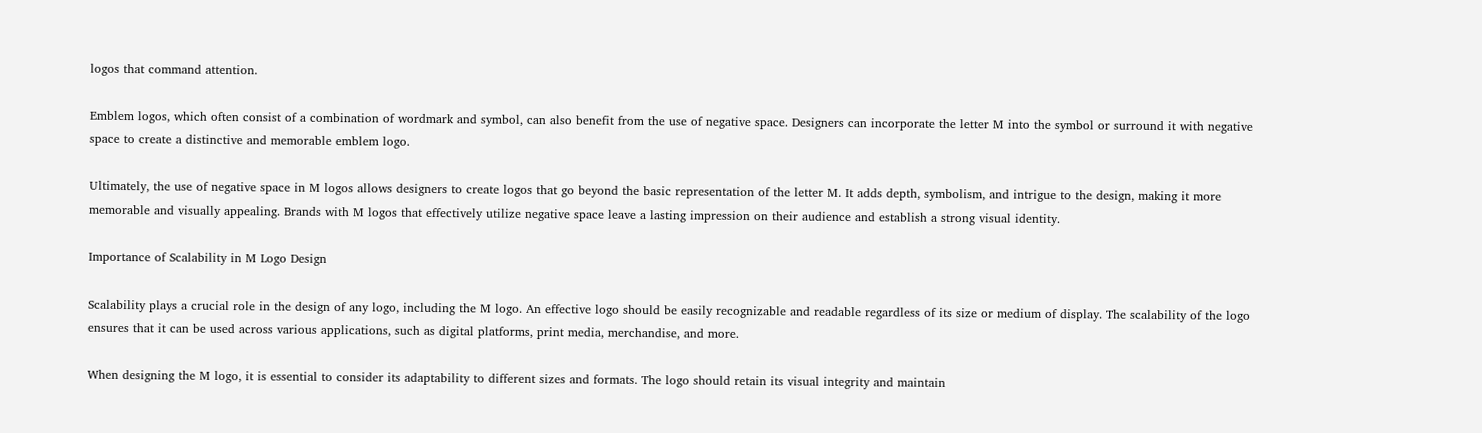logos that command attention.

Emblem logos, which often consist of a combination of wordmark and symbol, can also benefit from the use of negative space. Designers can incorporate the letter M into the symbol or surround it with negative space to create a distinctive and memorable emblem logo.

Ultimately, the use of negative space in M logos allows designers to create logos that go beyond the basic representation of the letter M. It adds depth, symbolism, and intrigue to the design, making it more memorable and visually appealing. Brands with M logos that effectively utilize negative space leave a lasting impression on their audience and establish a strong visual identity.

Importance of Scalability in M Logo Design

Scalability plays a crucial role in the design of any logo, including the M logo. An effective logo should be easily recognizable and readable regardless of its size or medium of display. The scalability of the logo ensures that it can be used across various applications, such as digital platforms, print media, merchandise, and more.

When designing the M logo, it is essential to consider its adaptability to different sizes and formats. The logo should retain its visual integrity and maintain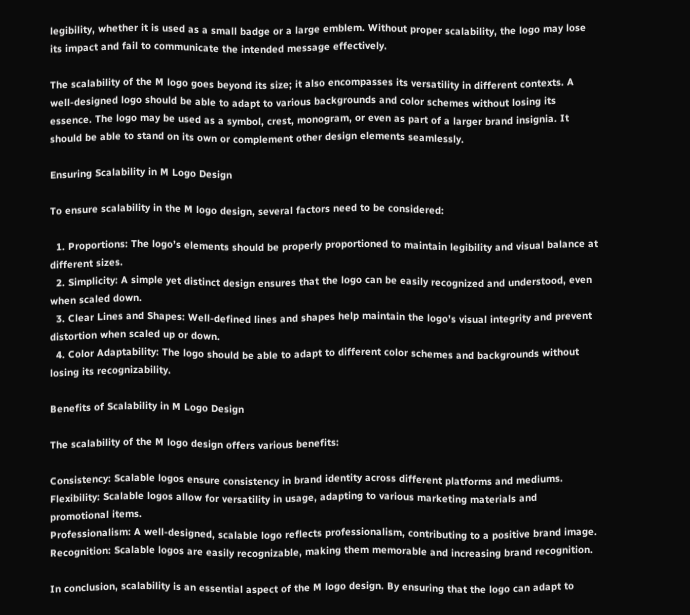legibility, whether it is used as a small badge or a large emblem. Without proper scalability, the logo may lose its impact and fail to communicate the intended message effectively.

The scalability of the M logo goes beyond its size; it also encompasses its versatility in different contexts. A well-designed logo should be able to adapt to various backgrounds and color schemes without losing its essence. The logo may be used as a symbol, crest, monogram, or even as part of a larger brand insignia. It should be able to stand on its own or complement other design elements seamlessly.

Ensuring Scalability in M Logo Design

To ensure scalability in the M logo design, several factors need to be considered:

  1. Proportions: The logo’s elements should be properly proportioned to maintain legibility and visual balance at different sizes.
  2. Simplicity: A simple yet distinct design ensures that the logo can be easily recognized and understood, even when scaled down.
  3. Clear Lines and Shapes: Well-defined lines and shapes help maintain the logo’s visual integrity and prevent distortion when scaled up or down.
  4. Color Adaptability: The logo should be able to adapt to different color schemes and backgrounds without losing its recognizability.

Benefits of Scalability in M Logo Design

The scalability of the M logo design offers various benefits:

Consistency: Scalable logos ensure consistency in brand identity across different platforms and mediums.
Flexibility: Scalable logos allow for versatility in usage, adapting to various marketing materials and promotional items.
Professionalism: A well-designed, scalable logo reflects professionalism, contributing to a positive brand image.
Recognition: Scalable logos are easily recognizable, making them memorable and increasing brand recognition.

In conclusion, scalability is an essential aspect of the M logo design. By ensuring that the logo can adapt to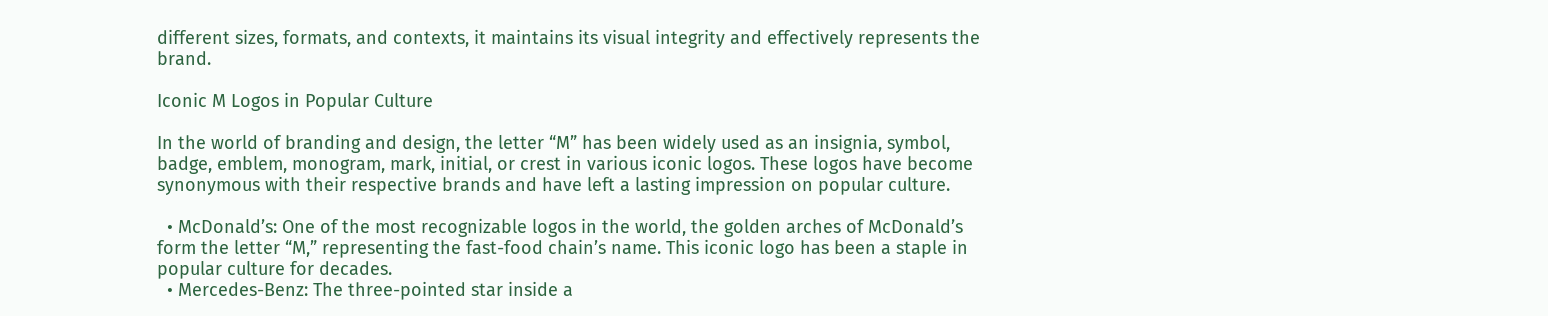different sizes, formats, and contexts, it maintains its visual integrity and effectively represents the brand.

Iconic M Logos in Popular Culture

In the world of branding and design, the letter “M” has been widely used as an insignia, symbol, badge, emblem, monogram, mark, initial, or crest in various iconic logos. These logos have become synonymous with their respective brands and have left a lasting impression on popular culture.

  • McDonald’s: One of the most recognizable logos in the world, the golden arches of McDonald’s form the letter “M,” representing the fast-food chain’s name. This iconic logo has been a staple in popular culture for decades.
  • Mercedes-Benz: The three-pointed star inside a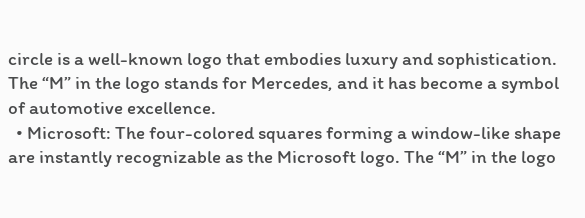circle is a well-known logo that embodies luxury and sophistication. The “M” in the logo stands for Mercedes, and it has become a symbol of automotive excellence.
  • Microsoft: The four-colored squares forming a window-like shape are instantly recognizable as the Microsoft logo. The “M” in the logo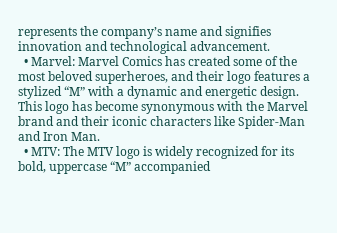represents the company’s name and signifies innovation and technological advancement.
  • Marvel: Marvel Comics has created some of the most beloved superheroes, and their logo features a stylized “M” with a dynamic and energetic design. This logo has become synonymous with the Marvel brand and their iconic characters like Spider-Man and Iron Man.
  • MTV: The MTV logo is widely recognized for its bold, uppercase “M” accompanied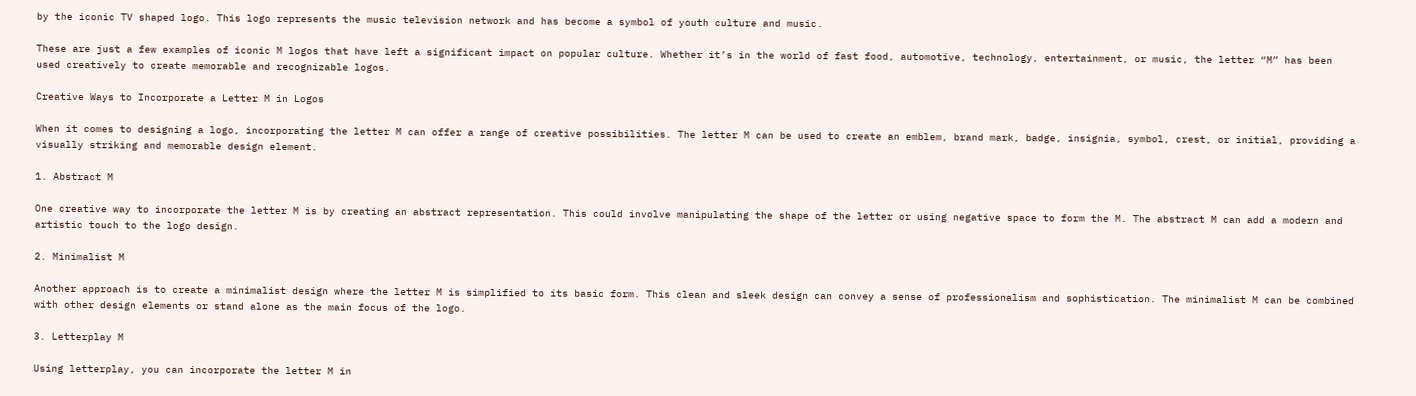by the iconic TV shaped logo. This logo represents the music television network and has become a symbol of youth culture and music.

These are just a few examples of iconic M logos that have left a significant impact on popular culture. Whether it’s in the world of fast food, automotive, technology, entertainment, or music, the letter “M” has been used creatively to create memorable and recognizable logos.

Creative Ways to Incorporate a Letter M in Logos

When it comes to designing a logo, incorporating the letter M can offer a range of creative possibilities. The letter M can be used to create an emblem, brand mark, badge, insignia, symbol, crest, or initial, providing a visually striking and memorable design element.

1. Abstract M

One creative way to incorporate the letter M is by creating an abstract representation. This could involve manipulating the shape of the letter or using negative space to form the M. The abstract M can add a modern and artistic touch to the logo design.

2. Minimalist M

Another approach is to create a minimalist design where the letter M is simplified to its basic form. This clean and sleek design can convey a sense of professionalism and sophistication. The minimalist M can be combined with other design elements or stand alone as the main focus of the logo.

3. Letterplay M

Using letterplay, you can incorporate the letter M in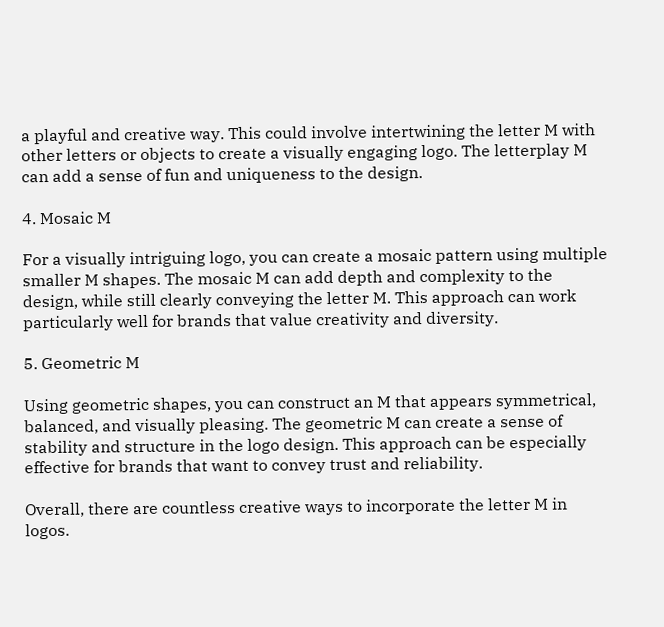a playful and creative way. This could involve intertwining the letter M with other letters or objects to create a visually engaging logo. The letterplay M can add a sense of fun and uniqueness to the design.

4. Mosaic M

For a visually intriguing logo, you can create a mosaic pattern using multiple smaller M shapes. The mosaic M can add depth and complexity to the design, while still clearly conveying the letter M. This approach can work particularly well for brands that value creativity and diversity.

5. Geometric M

Using geometric shapes, you can construct an M that appears symmetrical, balanced, and visually pleasing. The geometric M can create a sense of stability and structure in the logo design. This approach can be especially effective for brands that want to convey trust and reliability.

Overall, there are countless creative ways to incorporate the letter M in logos.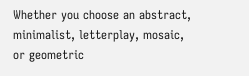Whether you choose an abstract, minimalist, letterplay, mosaic, or geometric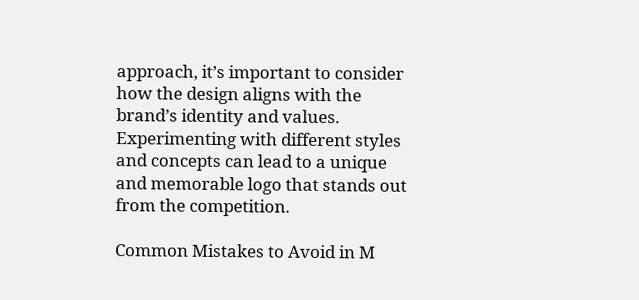approach, it’s important to consider how the design aligns with the brand’s identity and values. Experimenting with different styles and concepts can lead to a unique and memorable logo that stands out from the competition.

Common Mistakes to Avoid in M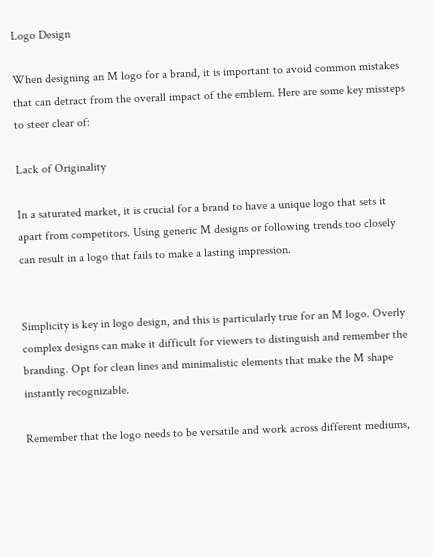Logo Design

When designing an M logo for a brand, it is important to avoid common mistakes that can detract from the overall impact of the emblem. Here are some key missteps to steer clear of:

Lack of Originality

In a saturated market, it is crucial for a brand to have a unique logo that sets it apart from competitors. Using generic M designs or following trends too closely can result in a logo that fails to make a lasting impression.


Simplicity is key in logo design, and this is particularly true for an M logo. Overly complex designs can make it difficult for viewers to distinguish and remember the branding. Opt for clean lines and minimalistic elements that make the M shape instantly recognizable.

Remember that the logo needs to be versatile and work across different mediums,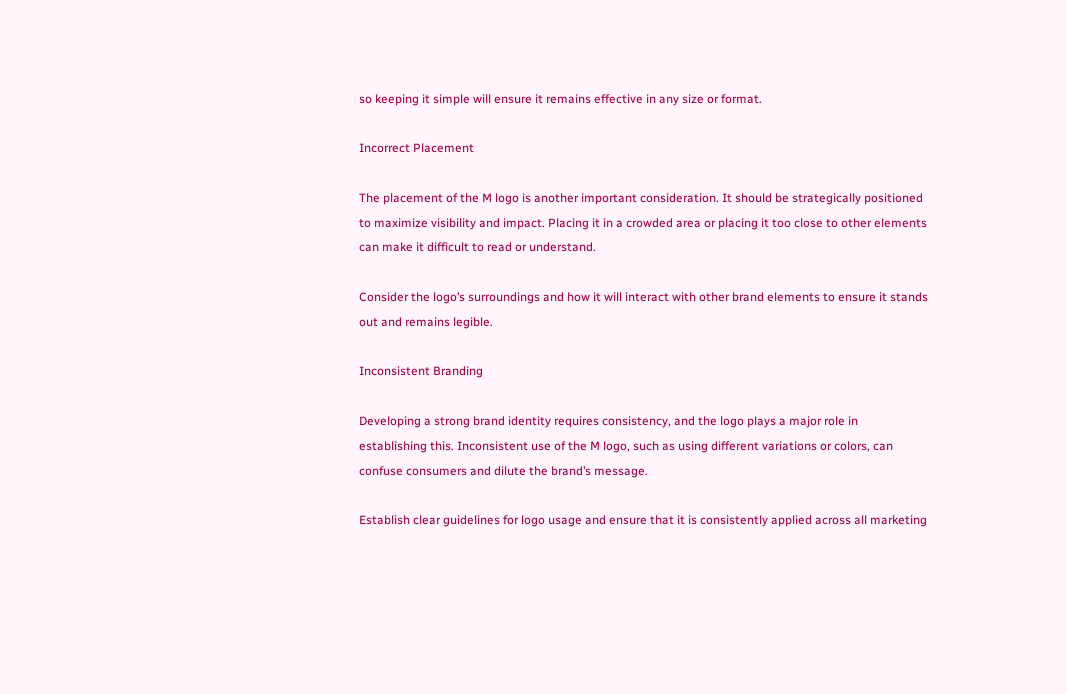so keeping it simple will ensure it remains effective in any size or format.

Incorrect Placement

The placement of the M logo is another important consideration. It should be strategically positioned to maximize visibility and impact. Placing it in a crowded area or placing it too close to other elements can make it difficult to read or understand.

Consider the logo’s surroundings and how it will interact with other brand elements to ensure it stands out and remains legible.

Inconsistent Branding

Developing a strong brand identity requires consistency, and the logo plays a major role in establishing this. Inconsistent use of the M logo, such as using different variations or colors, can confuse consumers and dilute the brand’s message.

Establish clear guidelines for logo usage and ensure that it is consistently applied across all marketing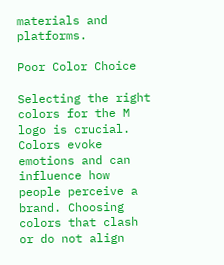materials and platforms.

Poor Color Choice

Selecting the right colors for the M logo is crucial. Colors evoke emotions and can influence how people perceive a brand. Choosing colors that clash or do not align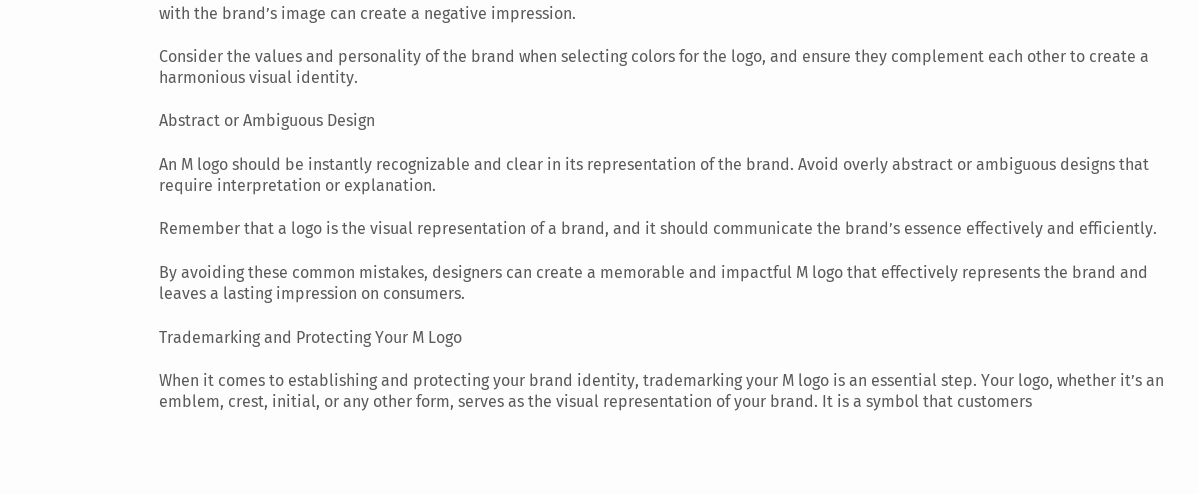with the brand’s image can create a negative impression.

Consider the values and personality of the brand when selecting colors for the logo, and ensure they complement each other to create a harmonious visual identity.

Abstract or Ambiguous Design

An M logo should be instantly recognizable and clear in its representation of the brand. Avoid overly abstract or ambiguous designs that require interpretation or explanation.

Remember that a logo is the visual representation of a brand, and it should communicate the brand’s essence effectively and efficiently.

By avoiding these common mistakes, designers can create a memorable and impactful M logo that effectively represents the brand and leaves a lasting impression on consumers.

Trademarking and Protecting Your M Logo

When it comes to establishing and protecting your brand identity, trademarking your M logo is an essential step. Your logo, whether it’s an emblem, crest, initial, or any other form, serves as the visual representation of your brand. It is a symbol that customers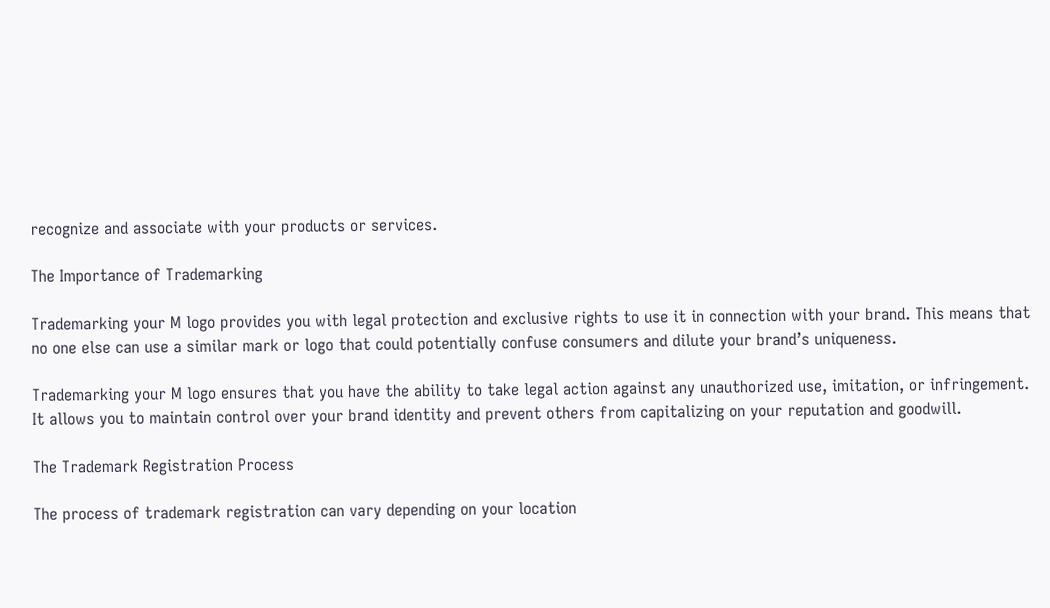recognize and associate with your products or services.

The Importance of Trademarking

Trademarking your M logo provides you with legal protection and exclusive rights to use it in connection with your brand. This means that no one else can use a similar mark or logo that could potentially confuse consumers and dilute your brand’s uniqueness.

Trademarking your M logo ensures that you have the ability to take legal action against any unauthorized use, imitation, or infringement. It allows you to maintain control over your brand identity and prevent others from capitalizing on your reputation and goodwill.

The Trademark Registration Process

The process of trademark registration can vary depending on your location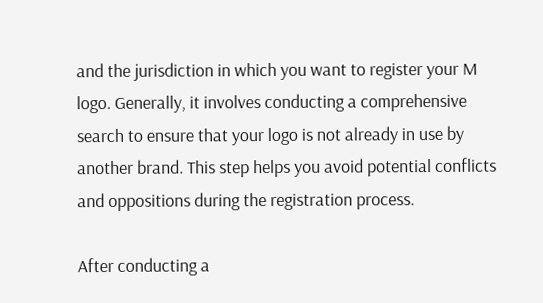and the jurisdiction in which you want to register your M logo. Generally, it involves conducting a comprehensive search to ensure that your logo is not already in use by another brand. This step helps you avoid potential conflicts and oppositions during the registration process.

After conducting a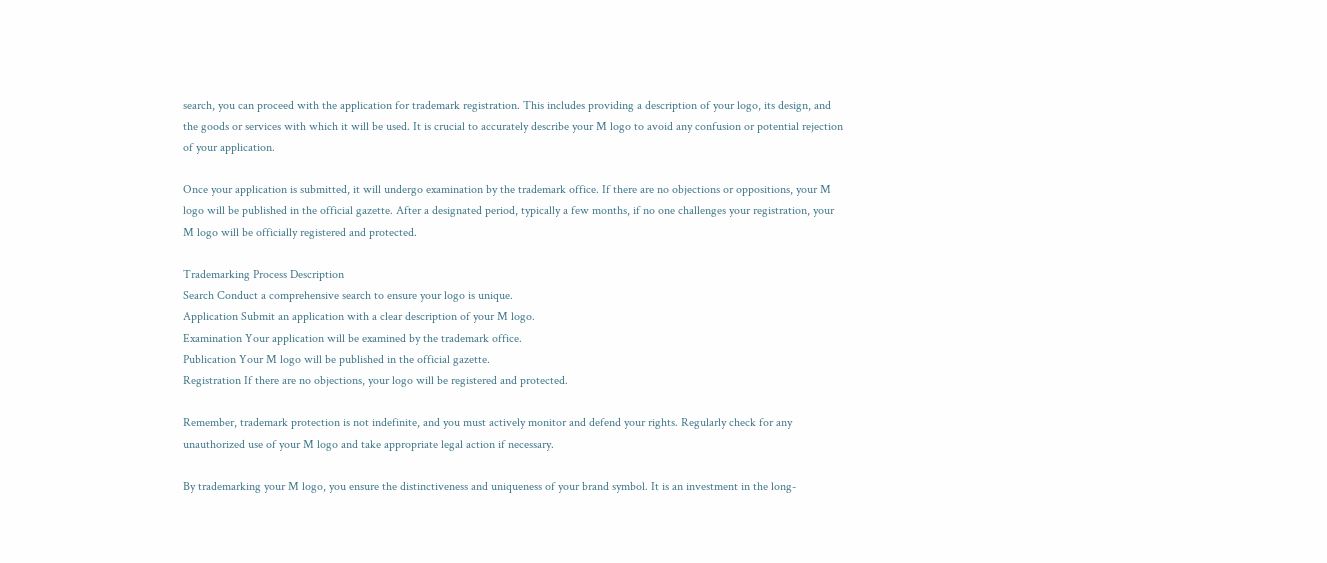search, you can proceed with the application for trademark registration. This includes providing a description of your logo, its design, and the goods or services with which it will be used. It is crucial to accurately describe your M logo to avoid any confusion or potential rejection of your application.

Once your application is submitted, it will undergo examination by the trademark office. If there are no objections or oppositions, your M logo will be published in the official gazette. After a designated period, typically a few months, if no one challenges your registration, your M logo will be officially registered and protected.

Trademarking Process Description
Search Conduct a comprehensive search to ensure your logo is unique.
Application Submit an application with a clear description of your M logo.
Examination Your application will be examined by the trademark office.
Publication Your M logo will be published in the official gazette.
Registration If there are no objections, your logo will be registered and protected.

Remember, trademark protection is not indefinite, and you must actively monitor and defend your rights. Regularly check for any unauthorized use of your M logo and take appropriate legal action if necessary.

By trademarking your M logo, you ensure the distinctiveness and uniqueness of your brand symbol. It is an investment in the long-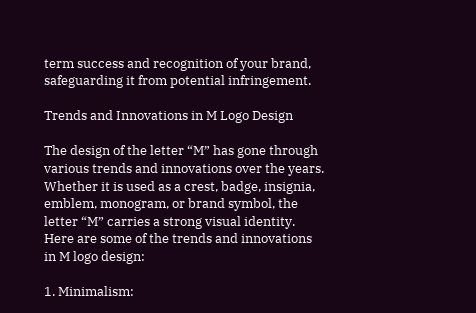term success and recognition of your brand, safeguarding it from potential infringement.

Trends and Innovations in M Logo Design

The design of the letter “M” has gone through various trends and innovations over the years. Whether it is used as a crest, badge, insignia, emblem, monogram, or brand symbol, the letter “M” carries a strong visual identity. Here are some of the trends and innovations in M logo design:

1. Minimalism: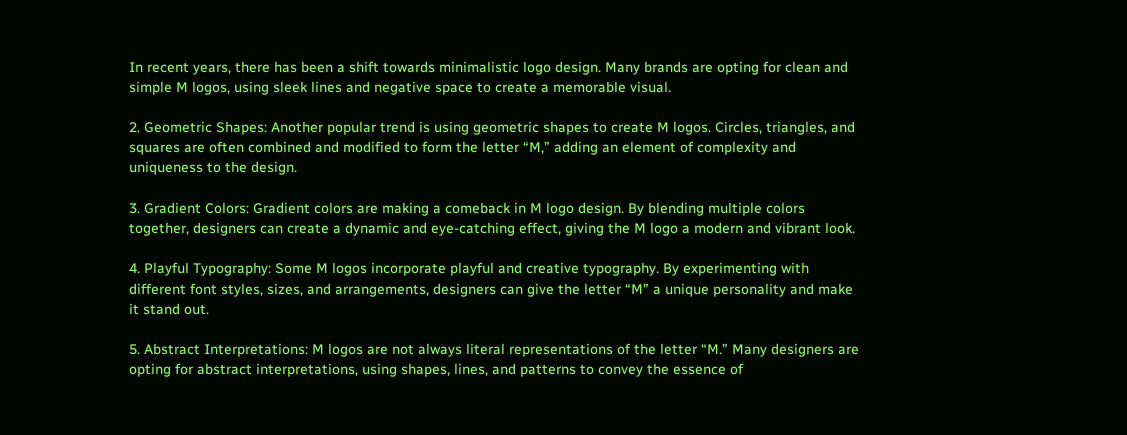In recent years, there has been a shift towards minimalistic logo design. Many brands are opting for clean and simple M logos, using sleek lines and negative space to create a memorable visual.

2. Geometric Shapes: Another popular trend is using geometric shapes to create M logos. Circles, triangles, and squares are often combined and modified to form the letter “M,” adding an element of complexity and uniqueness to the design.

3. Gradient Colors: Gradient colors are making a comeback in M logo design. By blending multiple colors together, designers can create a dynamic and eye-catching effect, giving the M logo a modern and vibrant look.

4. Playful Typography: Some M logos incorporate playful and creative typography. By experimenting with different font styles, sizes, and arrangements, designers can give the letter “M” a unique personality and make it stand out.

5. Abstract Interpretations: M logos are not always literal representations of the letter “M.” Many designers are opting for abstract interpretations, using shapes, lines, and patterns to convey the essence of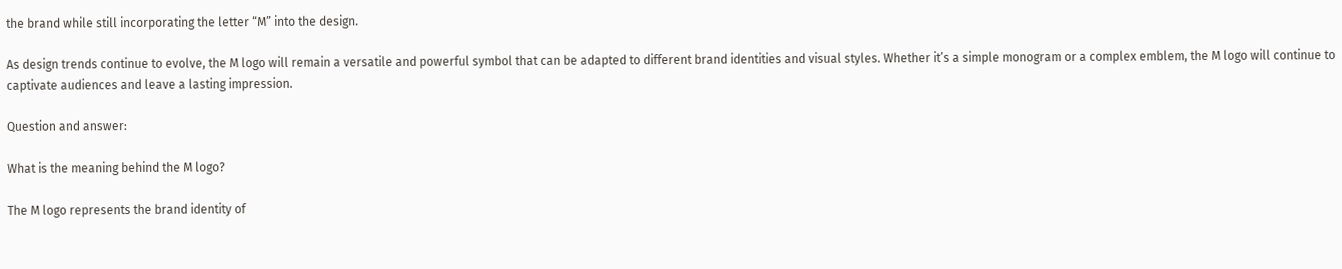the brand while still incorporating the letter “M” into the design.

As design trends continue to evolve, the M logo will remain a versatile and powerful symbol that can be adapted to different brand identities and visual styles. Whether it’s a simple monogram or a complex emblem, the M logo will continue to captivate audiences and leave a lasting impression.

Question and answer:

What is the meaning behind the M logo?

The M logo represents the brand identity of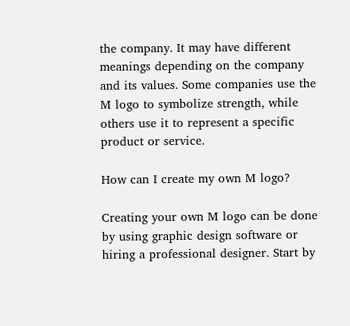the company. It may have different meanings depending on the company and its values. Some companies use the M logo to symbolize strength, while others use it to represent a specific product or service.

How can I create my own M logo?

Creating your own M logo can be done by using graphic design software or hiring a professional designer. Start by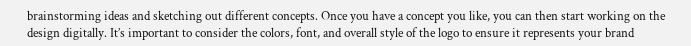brainstorming ideas and sketching out different concepts. Once you have a concept you like, you can then start working on the design digitally. It’s important to consider the colors, font, and overall style of the logo to ensure it represents your brand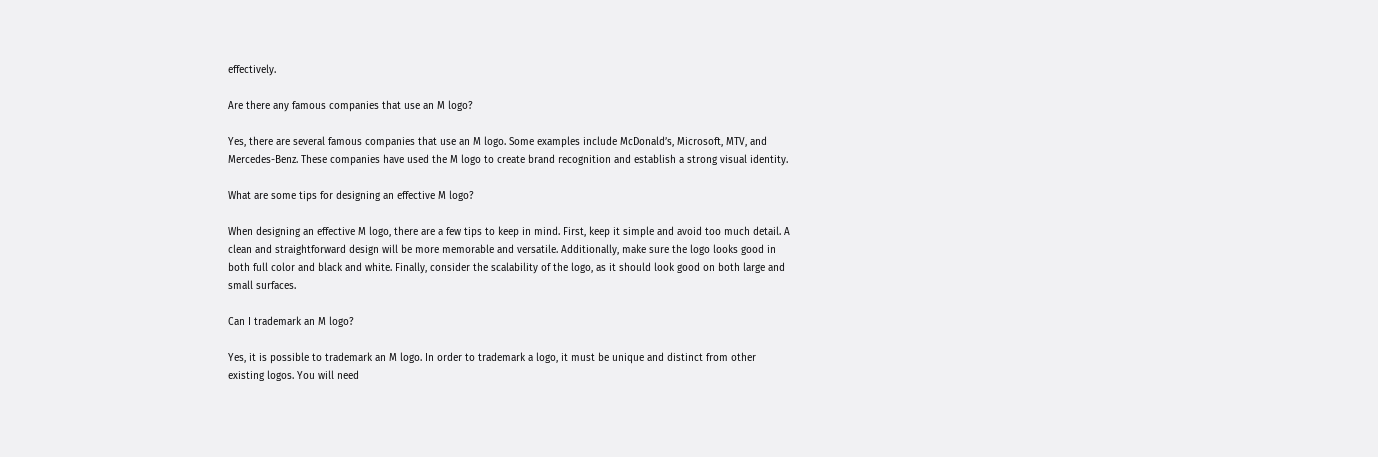effectively.

Are there any famous companies that use an M logo?

Yes, there are several famous companies that use an M logo. Some examples include McDonald’s, Microsoft, MTV, and Mercedes-Benz. These companies have used the M logo to create brand recognition and establish a strong visual identity.

What are some tips for designing an effective M logo?

When designing an effective M logo, there are a few tips to keep in mind. First, keep it simple and avoid too much detail. A clean and straightforward design will be more memorable and versatile. Additionally, make sure the logo looks good in both full color and black and white. Finally, consider the scalability of the logo, as it should look good on both large and small surfaces.

Can I trademark an M logo?

Yes, it is possible to trademark an M logo. In order to trademark a logo, it must be unique and distinct from other existing logos. You will need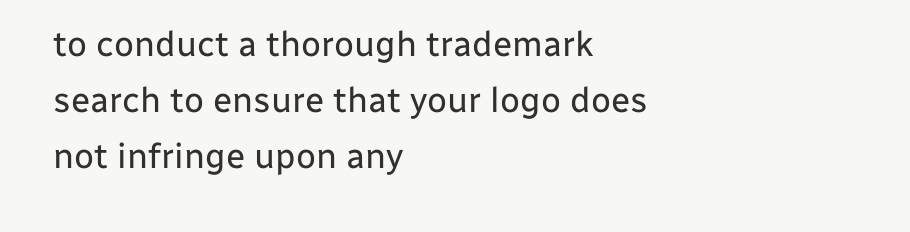to conduct a thorough trademark search to ensure that your logo does not infringe upon any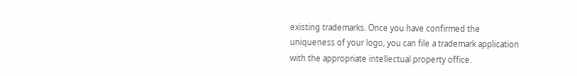existing trademarks. Once you have confirmed the uniqueness of your logo, you can file a trademark application with the appropriate intellectual property office.